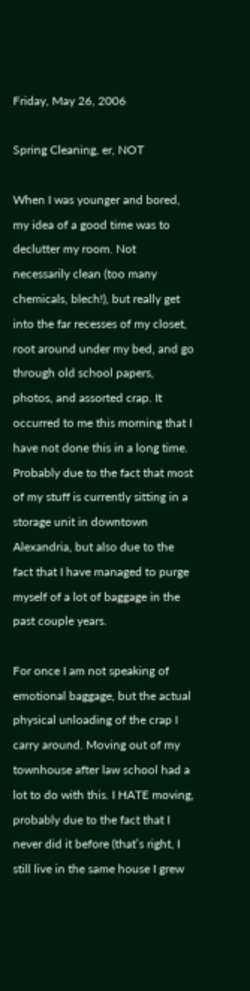Friday, May 26, 2006

Spring Cleaning, er, NOT

When I was younger and bored, my idea of a good time was to declutter my room. Not necessarily clean (too many chemicals, blech!), but really get into the far recesses of my closet, root around under my bed, and go through old school papers, photos, and assorted crap. It occurred to me this morning that I have not done this in a long time. Probably due to the fact that most of my stuff is currently sitting in a storage unit in downtown Alexandria, but also due to the fact that I have managed to purge myself of a lot of baggage in the past couple years.

For once I am not speaking of emotional baggage, but the actual physical unloading of the crap I carry around. Moving out of my townhouse after law school had a lot to do with this. I HATE moving, probably due to the fact that I never did it before (that’s right, I still live in the same house I grew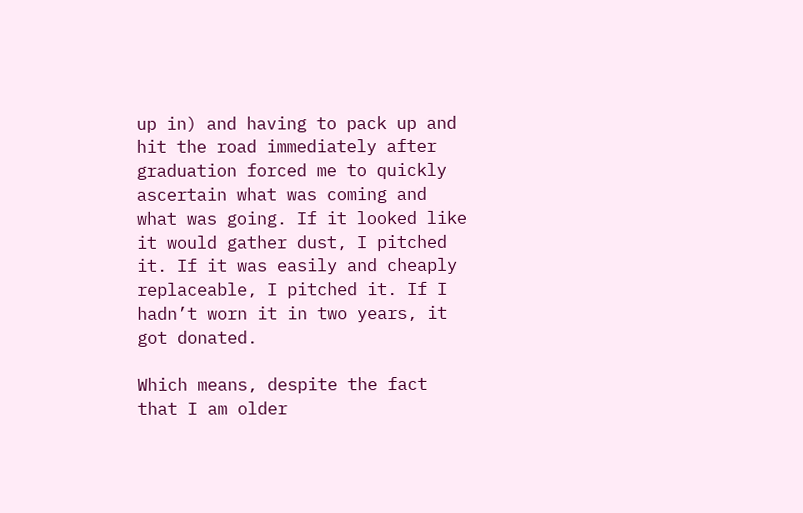up in) and having to pack up and hit the road immediately after graduation forced me to quickly ascertain what was coming and what was going. If it looked like it would gather dust, I pitched it. If it was easily and cheaply replaceable, I pitched it. If I hadn’t worn it in two years, it got donated.

Which means, despite the fact that I am older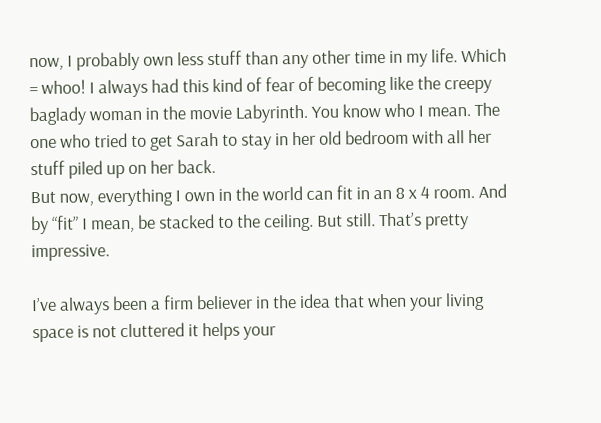now, I probably own less stuff than any other time in my life. Which = whoo! I always had this kind of fear of becoming like the creepy baglady woman in the movie Labyrinth. You know who I mean. The one who tried to get Sarah to stay in her old bedroom with all her stuff piled up on her back.
But now, everything I own in the world can fit in an 8 x 4 room. And by “fit” I mean, be stacked to the ceiling. But still. That’s pretty impressive.

I’ve always been a firm believer in the idea that when your living space is not cluttered it helps your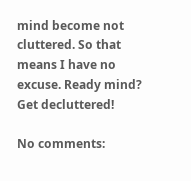mind become not cluttered. So that means I have no excuse. Ready mind? Get decluttered!

No comments: